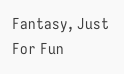Fantasy, Just For Fun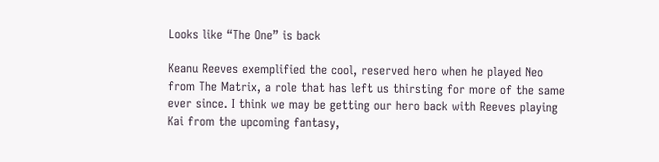Looks like “The One” is back

Keanu Reeves exemplified the cool, reserved hero when he played Neo from The Matrix, a role that has left us thirsting for more of the same ever since. I think we may be getting our hero back with Reeves playing Kai from the upcoming fantasy,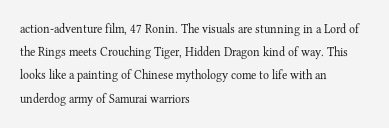action-adventure film, 47 Ronin. The visuals are stunning in a Lord of the Rings meets Crouching Tiger, Hidden Dragon kind of way. This looks like a painting of Chinese mythology come to life with an underdog army of Samurai warriors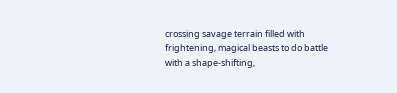crossing savage terrain filled with frightening, magical beasts to do battle with a shape-shifting,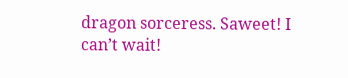dragon sorceress. Saweet! I can’t wait!